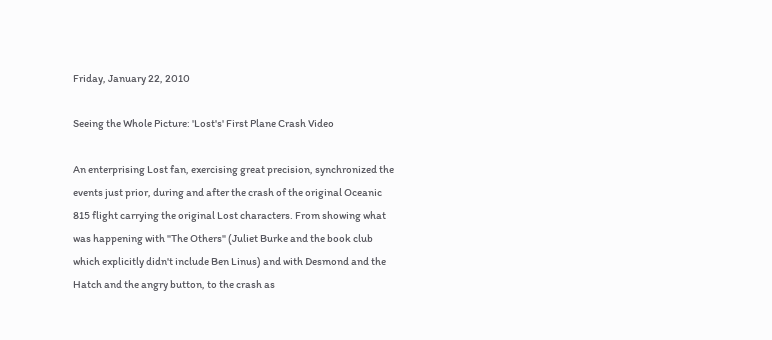Friday, January 22, 2010

Seeing the Whole Picture: 'Lost's' First Plane Crash Video

An enterprising Lost fan, exercising great precision, synchronized the events just prior, during and after the crash of the original Oceanic 815 flight carrying the original Lost characters. From showing what was happening with "The Others" (Juliet Burke and the book club which explicitly didn't include Ben Linus) and with Desmond and the Hatch and the angry button, to the crash as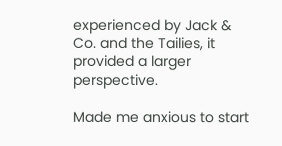experienced by Jack & Co. and the Tailies, it provided a larger perspective.

Made me anxious to start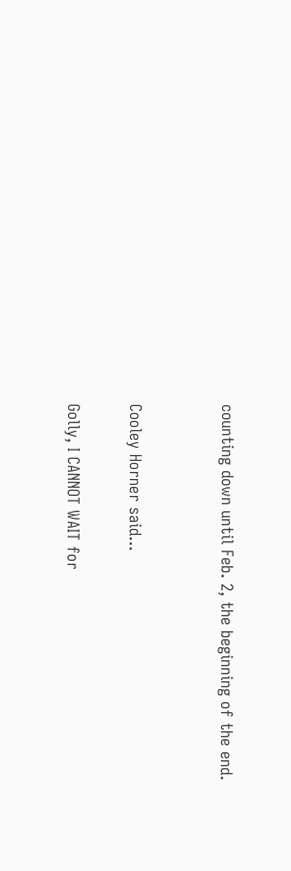counting down until Feb. 2, the beginning of the end.


Cooley Horner said...

Golly, I CANNOT WAIT for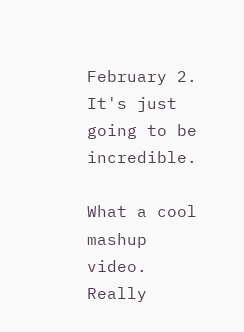February 2. It's just going to be incredible.

What a cool mashup video. Really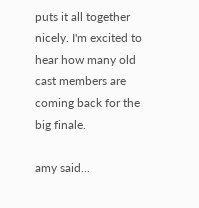puts it all together nicely. I'm excited to hear how many old cast members are coming back for the big finale.

amy said...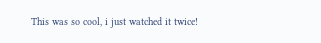This was so cool, i just watched it twice!